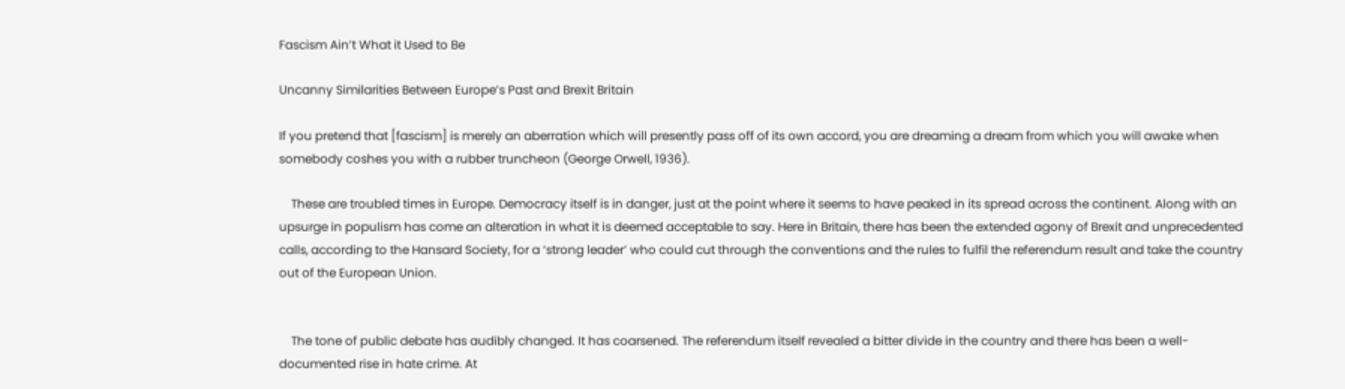Fascism Ain’t What it Used to Be

Uncanny Similarities Between Europe’s Past and Brexit Britain

If you pretend that [fascism] is merely an aberration which will presently pass off of its own accord, you are dreaming a dream from which you will awake when somebody coshes you with a rubber truncheon (George Orwell, 1936).

    These are troubled times in Europe. Democracy itself is in danger, just at the point where it seems to have peaked in its spread across the continent. Along with an upsurge in populism has come an alteration in what it is deemed acceptable to say. Here in Britain, there has been the extended agony of Brexit and unprecedented calls, according to the Hansard Society, for a ‘strong leader’ who could cut through the conventions and the rules to fulfil the referendum result and take the country out of the European Union.


    The tone of public debate has audibly changed. It has coarsened. The referendum itself revealed a bitter divide in the country and there has been a well-documented rise in hate crime. At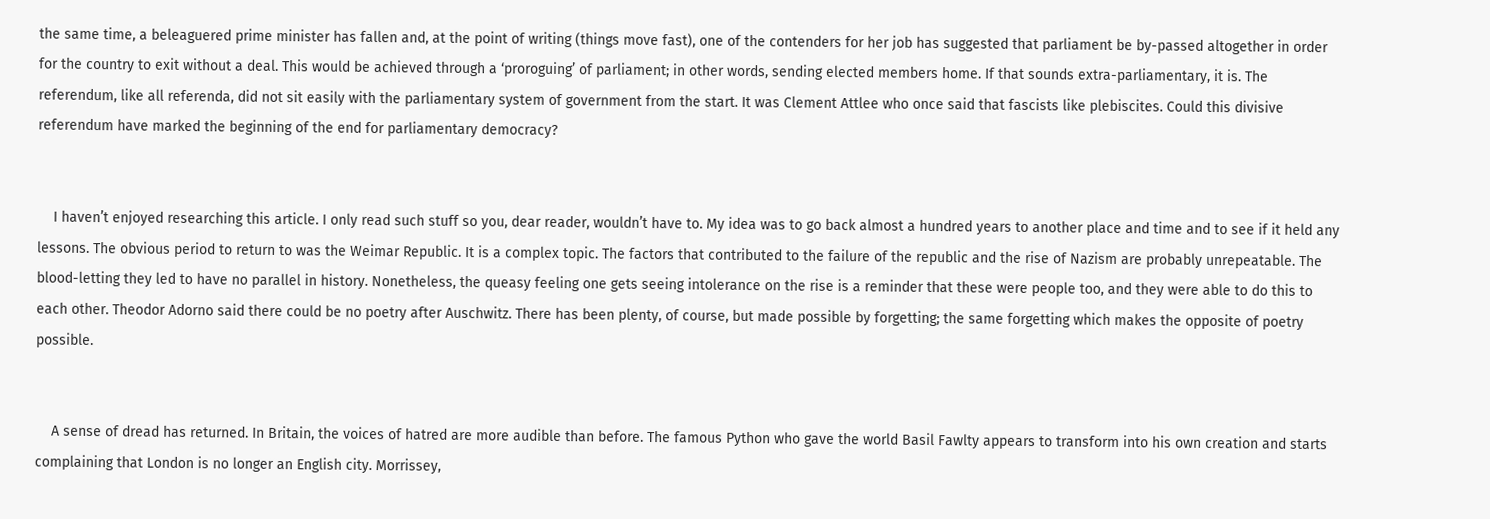the same time, a beleaguered prime minister has fallen and, at the point of writing (things move fast), one of the contenders for her job has suggested that parliament be by-passed altogether in order for the country to exit without a deal. This would be achieved through a ‘proroguing’ of parliament; in other words, sending elected members home. If that sounds extra-parliamentary, it is. The referendum, like all referenda, did not sit easily with the parliamentary system of government from the start. It was Clement Attlee who once said that fascists like plebiscites. Could this divisive referendum have marked the beginning of the end for parliamentary democracy?


    I haven’t enjoyed researching this article. I only read such stuff so you, dear reader, wouldn’t have to. My idea was to go back almost a hundred years to another place and time and to see if it held any lessons. The obvious period to return to was the Weimar Republic. It is a complex topic. The factors that contributed to the failure of the republic and the rise of Nazism are probably unrepeatable. The blood-letting they led to have no parallel in history. Nonetheless, the queasy feeling one gets seeing intolerance on the rise is a reminder that these were people too, and they were able to do this to each other. Theodor Adorno said there could be no poetry after Auschwitz. There has been plenty, of course, but made possible by forgetting; the same forgetting which makes the opposite of poetry possible.


    A sense of dread has returned. In Britain, the voices of hatred are more audible than before. The famous Python who gave the world Basil Fawlty appears to transform into his own creation and starts complaining that London is no longer an English city. Morrissey,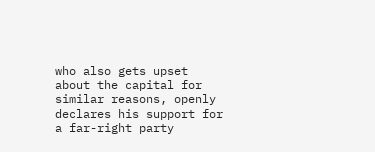who also gets upset about the capital for similar reasons, openly declares his support for a far-right party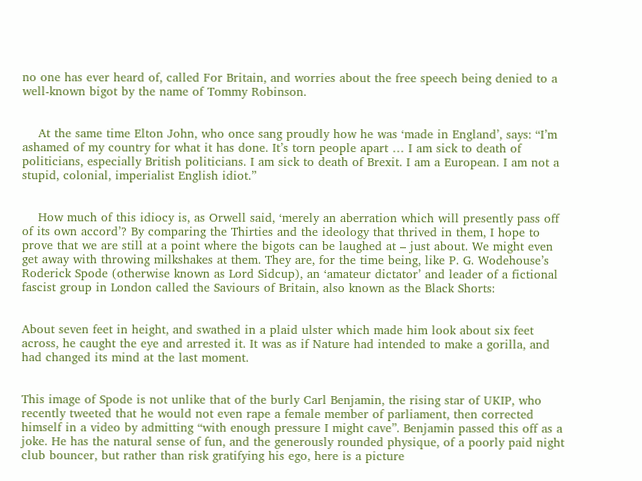no one has ever heard of, called For Britain, and worries about the free speech being denied to a well-known bigot by the name of Tommy Robinson.


    At the same time Elton John, who once sang proudly how he was ‘made in England’, says: “I’m ashamed of my country for what it has done. It’s torn people apart … I am sick to death of politicians, especially British politicians. I am sick to death of Brexit. I am a European. I am not a stupid, colonial, imperialist English idiot.”


    How much of this idiocy is, as Orwell said, ‘merely an aberration which will presently pass off of its own accord’? By comparing the Thirties and the ideology that thrived in them, I hope to prove that we are still at a point where the bigots can be laughed at – just about. We might even get away with throwing milkshakes at them. They are, for the time being, like P. G. Wodehouse’s Roderick Spode (otherwise known as Lord Sidcup), an ‘amateur dictator’ and leader of a fictional fascist group in London called the Saviours of Britain, also known as the Black Shorts:


About seven feet in height, and swathed in a plaid ulster which made him look about six feet across, he caught the eye and arrested it. It was as if Nature had intended to make a gorilla, and had changed its mind at the last moment.


This image of Spode is not unlike that of the burly Carl Benjamin, the rising star of UKIP, who recently tweeted that he would not even rape a female member of parliament, then corrected himself in a video by admitting “with enough pressure I might cave”. Benjamin passed this off as a joke. He has the natural sense of fun, and the generously rounded physique, of a poorly paid night club bouncer, but rather than risk gratifying his ego, here is a picture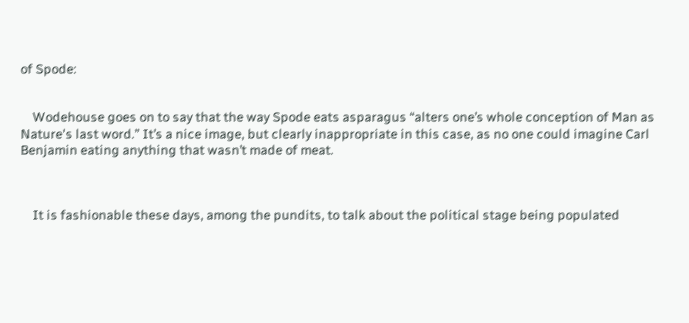of Spode:


    Wodehouse goes on to say that the way Spode eats asparagus “alters one’s whole conception of Man as Nature's last word.” It’s a nice image, but clearly inappropriate in this case, as no one could imagine Carl Benjamin eating anything that wasn’t made of meat.



    It is fashionable these days, among the pundits, to talk about the political stage being populated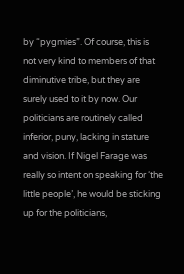by “pygmies”. Of course, this is not very kind to members of that diminutive tribe, but they are surely used to it by now. Our politicians are routinely called inferior, puny, lacking in stature and vision. If Nigel Farage was really so intent on speaking for ‘the little people’, he would be sticking up for the politicians,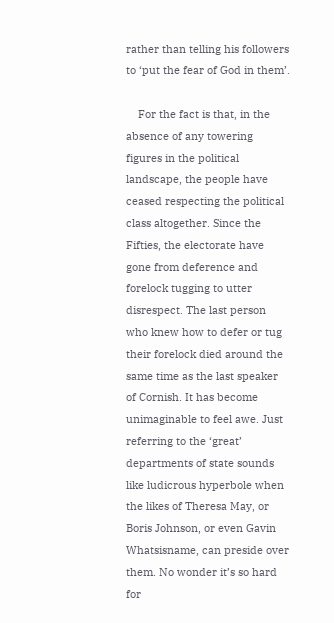rather than telling his followers to ‘put the fear of God in them’.

    For the fact is that, in the absence of any towering figures in the political landscape, the people have ceased respecting the political class altogether. Since the Fifties, the electorate have gone from deference and forelock tugging to utter disrespect. The last person who knew how to defer or tug their forelock died around the same time as the last speaker of Cornish. It has become unimaginable to feel awe. Just referring to the ‘great’ departments of state sounds like ludicrous hyperbole when the likes of Theresa May, or Boris Johnson, or even Gavin Whatsisname, can preside over them. No wonder it’s so hard for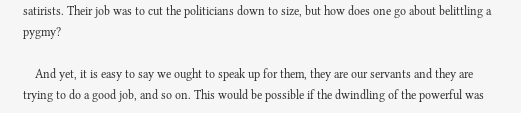satirists. Their job was to cut the politicians down to size, but how does one go about belittling a pygmy?

    And yet, it is easy to say we ought to speak up for them, they are our servants and they are trying to do a good job, and so on. This would be possible if the dwindling of the powerful was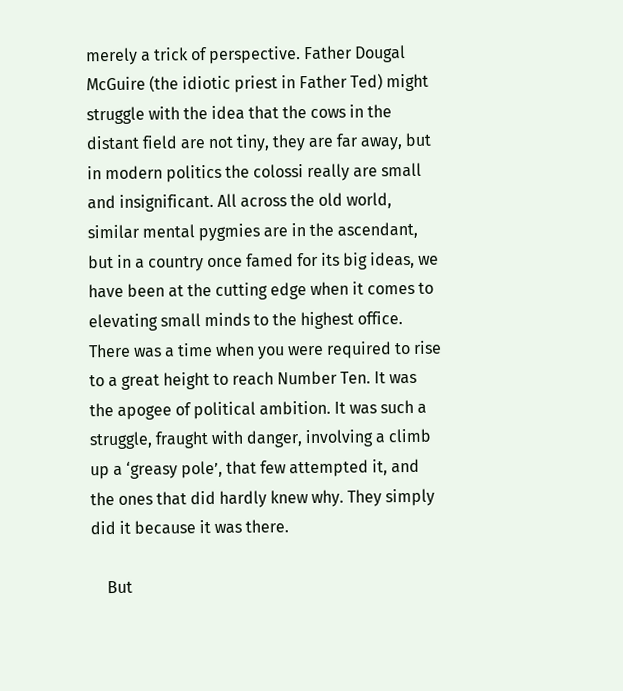merely a trick of perspective. Father Dougal McGuire (the idiotic priest in Father Ted) might struggle with the idea that the cows in the distant field are not tiny, they are far away, but in modern politics the colossi really are small and insignificant. All across the old world, similar mental pygmies are in the ascendant, but in a country once famed for its big ideas, we have been at the cutting edge when it comes to elevating small minds to the highest office. There was a time when you were required to rise to a great height to reach Number Ten. It was the apogee of political ambition. It was such a struggle, fraught with danger, involving a climb up a ‘greasy pole’, that few attempted it, and the ones that did hardly knew why. They simply did it because it was there.

    But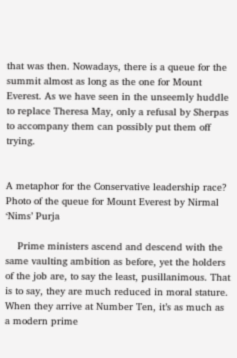that was then. Nowadays, there is a queue for the summit almost as long as the one for Mount Everest. As we have seen in the unseemly huddle to replace Theresa May, only a refusal by Sherpas to accompany them can possibly put them off trying.


A metaphor for the Conservative leadership race? Photo of the queue for Mount Everest by Nirmal ‘Nims’ Purja

    Prime ministers ascend and descend with the same vaulting ambition as before, yet the holders of the job are, to say the least, pusillanimous. That is to say, they are much reduced in moral stature. When they arrive at Number Ten, it’s as much as a modern prime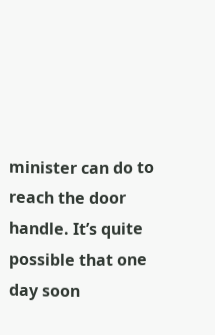minister can do to reach the door handle. It’s quite possible that one day soon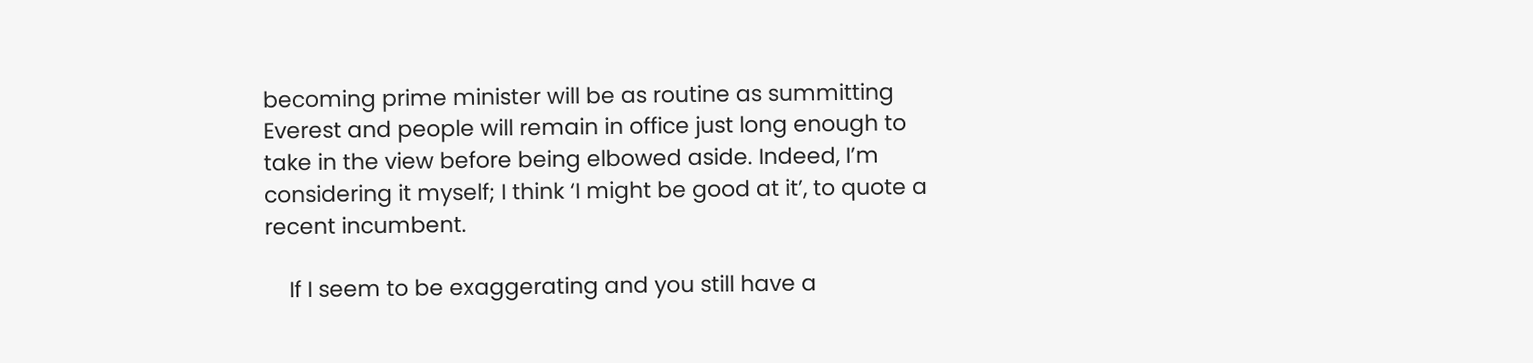becoming prime minister will be as routine as summitting Everest and people will remain in office just long enough to take in the view before being elbowed aside. Indeed, I’m considering it myself; I think ‘I might be good at it’, to quote a recent incumbent.

    If I seem to be exaggerating and you still have a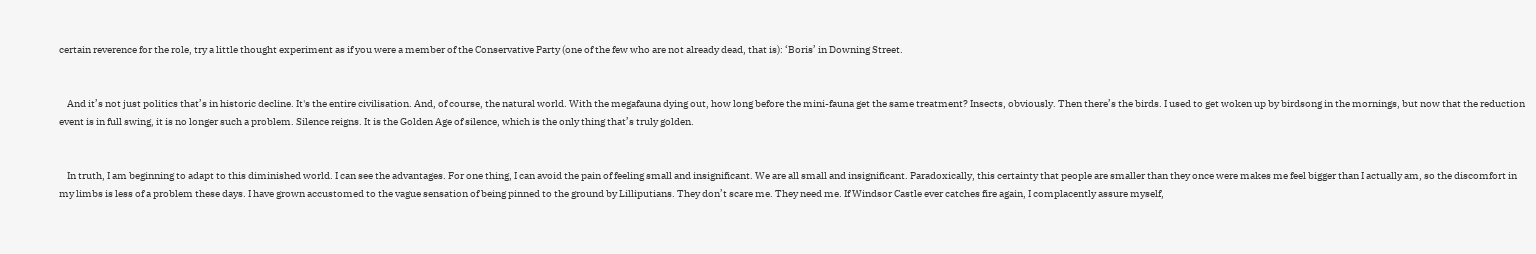certain reverence for the role, try a little thought experiment as if you were a member of the Conservative Party (one of the few who are not already dead, that is): ‘Boris’ in Downing Street.


    And it’s not just politics that’s in historic decline. It's the entire civilisation. And, of course, the natural world. With the megafauna dying out, how long before the mini-fauna get the same treatment? Insects, obviously. Then there’s the birds. I used to get woken up by birdsong in the mornings, but now that the reduction event is in full swing, it is no longer such a problem. Silence reigns. It is the Golden Age of silence, which is the only thing that’s truly golden.


    In truth, I am beginning to adapt to this diminished world. I can see the advantages. For one thing, I can avoid the pain of feeling small and insignificant. We are all small and insignificant. Paradoxically, this certainty that people are smaller than they once were makes me feel bigger than I actually am, so the discomfort in my limbs is less of a problem these days. I have grown accustomed to the vague sensation of being pinned to the ground by Lilliputians. They don’t scare me. They need me. If Windsor Castle ever catches fire again, I complacently assure myself,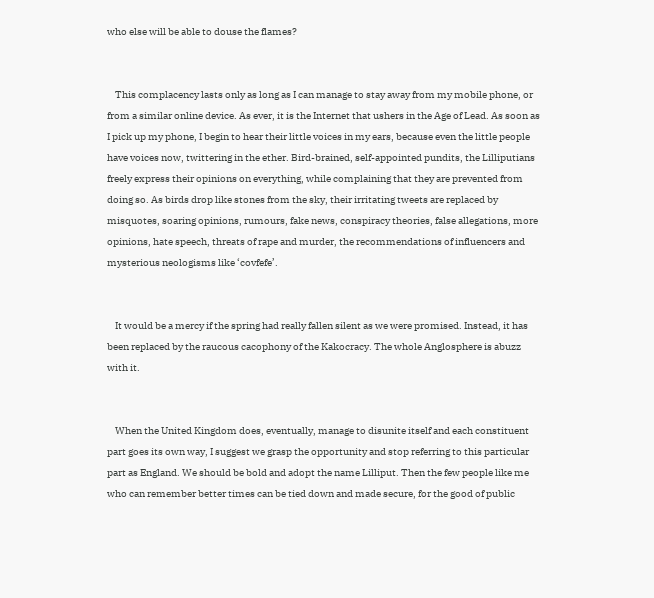who else will be able to douse the flames?


    This complacency lasts only as long as I can manage to stay away from my mobile phone, or from a similar online device. As ever, it is the Internet that ushers in the Age of Lead. As soon as I pick up my phone, I begin to hear their little voices in my ears, because even the little people have voices now, twittering in the ether. Bird-brained, self-appointed pundits, the Lilliputians freely express their opinions on everything, while complaining that they are prevented from doing so. As birds drop like stones from the sky, their irritating tweets are replaced by misquotes, soaring opinions, rumours, fake news, conspiracy theories, false allegations, more opinions, hate speech, threats of rape and murder, the recommendations of influencers and mysterious neologisms like ‘covfefe’.


    It would be a mercy if the spring had really fallen silent as we were promised. Instead, it has been replaced by the raucous cacophony of the Kakocracy. The whole Anglosphere is abuzz with it.


    When the United Kingdom does, eventually, manage to disunite itself and each constituent part goes its own way, I suggest we grasp the opportunity and stop referring to this particular part as England. We should be bold and adopt the name Lilliput. Then the few people like me who can remember better times can be tied down and made secure, for the good of public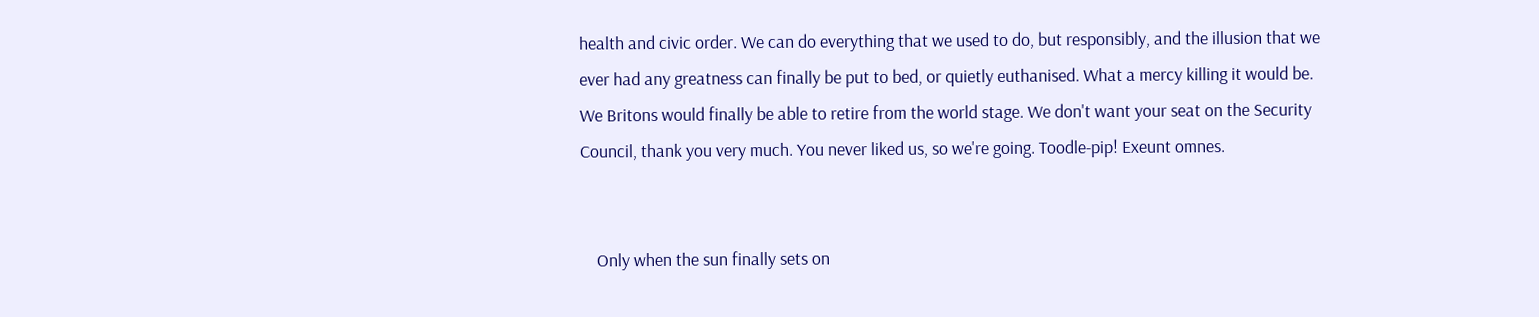health and civic order. We can do everything that we used to do, but responsibly, and the illusion that we ever had any greatness can finally be put to bed, or quietly euthanised. What a mercy killing it would be. We Britons would finally be able to retire from the world stage. We don't want your seat on the Security Council, thank you very much. You never liked us, so we're going. Toodle-pip! Exeunt omnes.


    Only when the sun finally sets on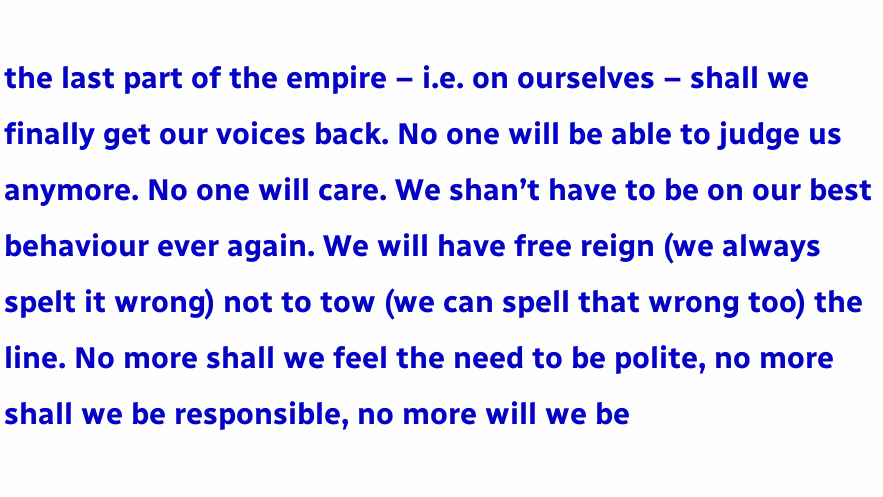the last part of the empire – i.e. on ourselves – shall we finally get our voices back. No one will be able to judge us anymore. No one will care. We shan’t have to be on our best behaviour ever again. We will have free reign (we always spelt it wrong) not to tow (we can spell that wrong too) the line. No more shall we feel the need to be polite, no more shall we be responsible, no more will we be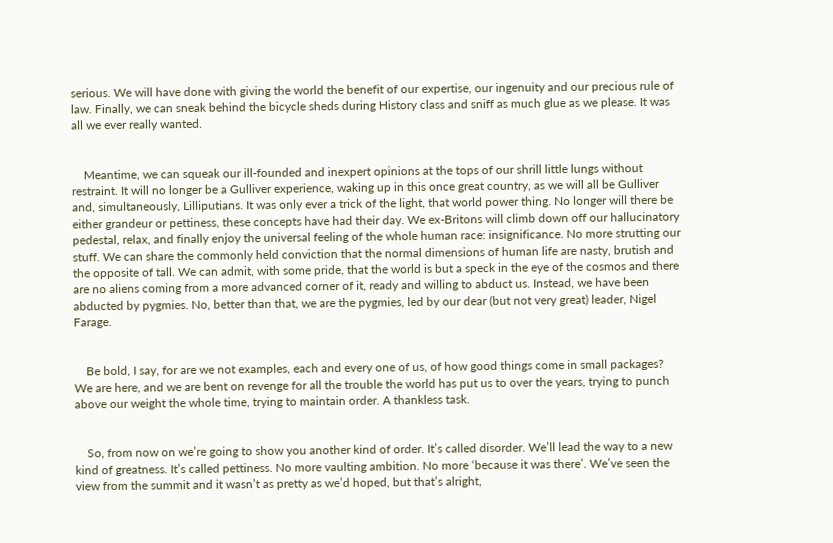serious. We will have done with giving the world the benefit of our expertise, our ingenuity and our precious rule of law. Finally, we can sneak behind the bicycle sheds during History class and sniff as much glue as we please. It was all we ever really wanted.


    Meantime, we can squeak our ill-founded and inexpert opinions at the tops of our shrill little lungs without restraint. It will no longer be a Gulliver experience, waking up in this once great country, as we will all be Gulliver and, simultaneously, Lilliputians. It was only ever a trick of the light, that world power thing. No longer will there be either grandeur or pettiness, these concepts have had their day. We ex-Britons will climb down off our hallucinatory pedestal, relax, and finally enjoy the universal feeling of the whole human race: insignificance. No more strutting our stuff. We can share the commonly held conviction that the normal dimensions of human life are nasty, brutish and the opposite of tall. We can admit, with some pride, that the world is but a speck in the eye of the cosmos and there are no aliens coming from a more advanced corner of it, ready and willing to abduct us. Instead, we have been abducted by pygmies. No, better than that, we are the pygmies, led by our dear (but not very great) leader, Nigel Farage.


    Be bold, I say, for are we not examples, each and every one of us, of how good things come in small packages? We are here, and we are bent on revenge for all the trouble the world has put us to over the years, trying to punch above our weight the whole time, trying to maintain order. A thankless task.


    So, from now on we’re going to show you another kind of order. It’s called disorder. We’ll lead the way to a new kind of greatness. It’s called pettiness. No more vaulting ambition. No more ‘because it was there’. We’ve seen the view from the summit and it wasn’t as pretty as we’d hoped, but that’s alright,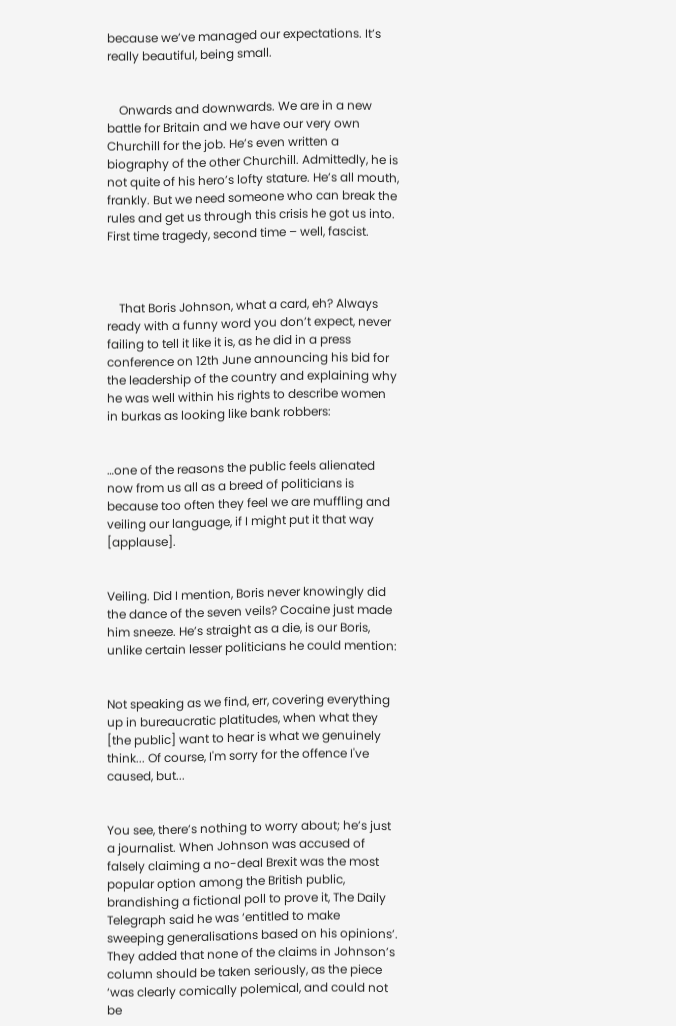because we’ve managed our expectations. It’s really beautiful, being small.


    Onwards and downwards. We are in a new battle for Britain and we have our very own Churchill for the job. He’s even written a biography of the other Churchill. Admittedly, he is not quite of his hero’s lofty stature. He’s all mouth, frankly. But we need someone who can break the rules and get us through this crisis he got us into. First time tragedy, second time – well, fascist.



    That Boris Johnson, what a card, eh? Always ready with a funny word you don’t expect, never failing to tell it like it is, as he did in a press conference on 12th June announcing his bid for the leadership of the country and explaining why he was well within his rights to describe women in burkas as looking like bank robbers:


…one of the reasons the public feels alienated now from us all as a breed of politicians is because too often they feel we are muffling and veiling our language, if I might put it that way [applause].


Veiling. Did I mention, Boris never knowingly did the dance of the seven veils? Cocaine just made him sneeze. He’s straight as a die, is our Boris, unlike certain lesser politicians he could mention:


Not speaking as we find, err, covering everything up in bureaucratic platitudes, when what they [the public] want to hear is what we genuinely think... Of course, I'm sorry for the offence I've caused, but...


You see, there’s nothing to worry about; he’s just a journalist. When Johnson was accused of falsely claiming a no-deal Brexit was the most popular option among the British public, brandishing a fictional poll to prove it, The Daily Telegraph said he was ‘entitled to make sweeping generalisations based on his opinions’. They added that none of the claims in Johnson’s column should be taken seriously, as the piece ‘was clearly comically polemical, and could not be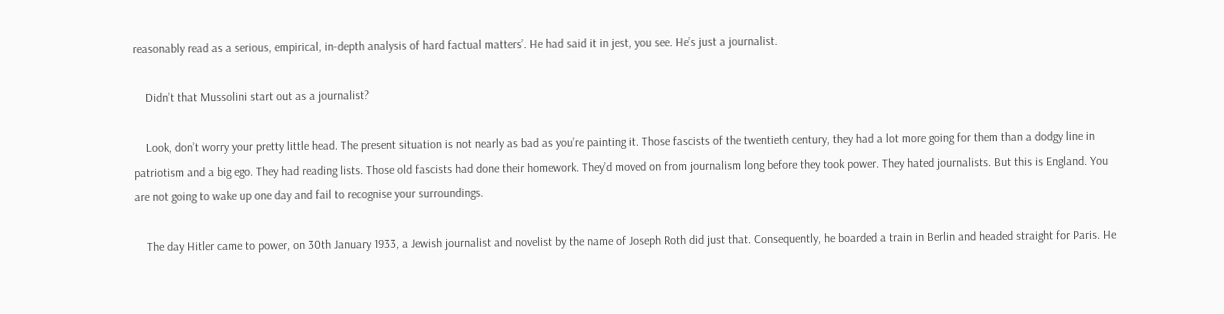reasonably read as a serious, empirical, in-depth analysis of hard factual matters’. He had said it in jest, you see. He’s just a journalist.

    Didn’t that Mussolini start out as a journalist?

    Look, don’t worry your pretty little head. The present situation is not nearly as bad as you’re painting it. Those fascists of the twentieth century, they had a lot more going for them than a dodgy line in patriotism and a big ego. They had reading lists. Those old fascists had done their homework. They’d moved on from journalism long before they took power. They hated journalists. But this is England. You are not going to wake up one day and fail to recognise your surroundings.

    The day Hitler came to power, on 30th January 1933, a Jewish journalist and novelist by the name of Joseph Roth did just that. Consequently, he boarded a train in Berlin and headed straight for Paris. He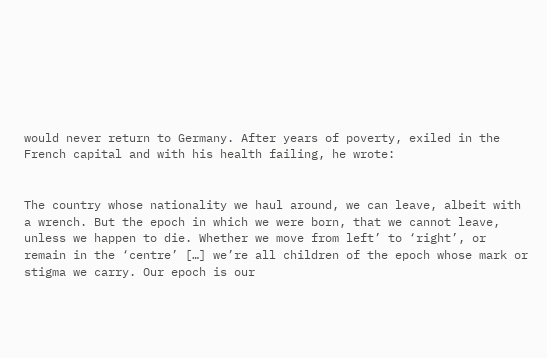would never return to Germany. After years of poverty, exiled in the French capital and with his health failing, he wrote:


The country whose nationality we haul around, we can leave, albeit with a wrench. But the epoch in which we were born, that we cannot leave, unless we happen to die. Whether we move from left’ to ‘right’, or remain in the ‘centre’ […] we’re all children of the epoch whose mark or stigma we carry. Our epoch is our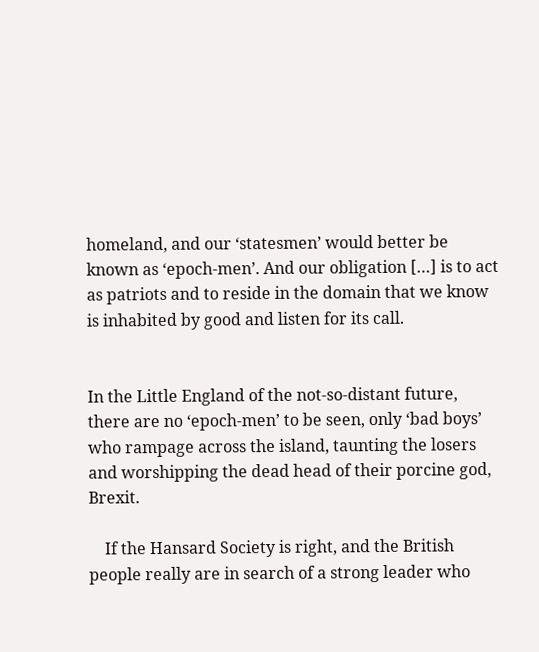homeland, and our ‘statesmen’ would better be known as ‘epoch-men’. And our obligation […] is to act as patriots and to reside in the domain that we know is inhabited by good and listen for its call.


In the Little England of the not-so-distant future, there are no ‘epoch-men’ to be seen, only ‘bad boys’ who rampage across the island, taunting the losers and worshipping the dead head of their porcine god, Brexit.

    If the Hansard Society is right, and the British people really are in search of a strong leader who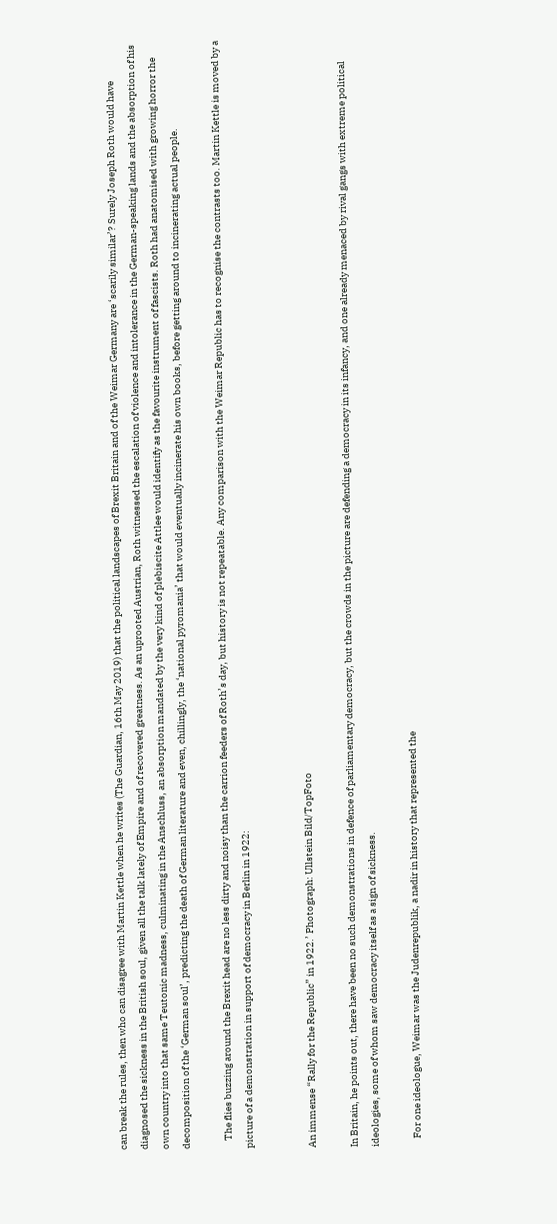can break the rules, then who can disagree with Martin Kettle when he writes (The Guardian, 16th May 2019) that the political landscapes of Brexit Britain and of the Weimar Germany are ‘scarily similar’? Surely Joseph Roth would have diagnosed the sickness in the British soul, given all the talk lately of Empire and of recovered greatness. As an uprooted Austrian, Roth witnessed the escalation of violence and intolerance in the German-speaking lands and the absorption of his own country into that same Teutonic madness, culminating in the Anschluss, an absorption mandated by the very kind of plebiscite Attlee would identify as the favourite instrument of fascists. Roth had anatomised with growing horror the decomposition of the ‘German soul’, predicting the death of German literature and even, chillingly, the ‘national pyromania’ that would eventually incinerate his own books, before getting around to incinerating actual people.

    The flies buzzing around the Brexit head are no less dirty and noisy than the carrion feeders of Roth’s day, but history is not repeatable. Any comparison with the Weimar Republic has to recognise the contrasts too. Martin Kettle is moved by a picture of a demonstration in support of democracy in Berlin in 1922:


An immense “Rally for the Republic” in 1922.’ Photograph: Ullstein Bild/TopFoto

In Britain, he points out, there have been no such demonstrations in defence of parliamentary democracy, but the crowds in the picture are defending a democracy in its infancy, and one already menaced by rival gangs with extreme political ideologies, some of whom saw democracy itself as a sign of sickness.

    For one ideologue, Weimar was the Judenrepublik, a nadir in history that represented the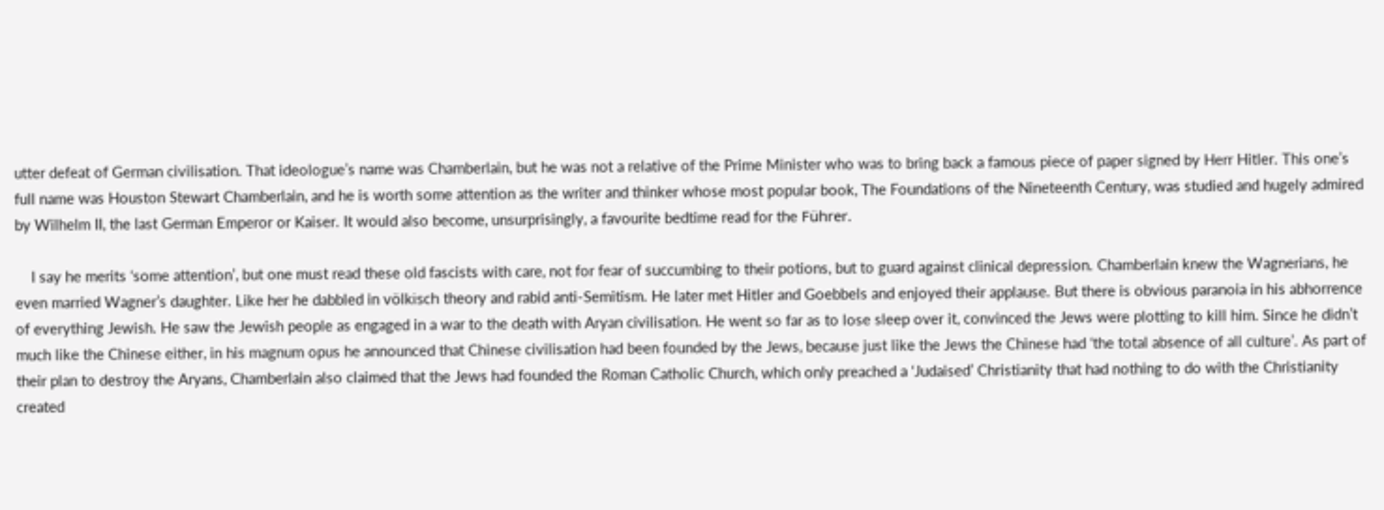utter defeat of German civilisation. That ideologue’s name was Chamberlain, but he was not a relative of the Prime Minister who was to bring back a famous piece of paper signed by Herr Hitler. This one’s full name was Houston Stewart Chamberlain, and he is worth some attention as the writer and thinker whose most popular book, The Foundations of the Nineteenth Century, was studied and hugely admired by Wilhelm II, the last German Emperor or Kaiser. It would also become, unsurprisingly, a favourite bedtime read for the Führer.

    I say he merits ‘some attention’, but one must read these old fascists with care, not for fear of succumbing to their potions, but to guard against clinical depression. Chamberlain knew the Wagnerians, he even married Wagner’s daughter. Like her he dabbled in völkisch theory and rabid anti-Semitism. He later met Hitler and Goebbels and enjoyed their applause. But there is obvious paranoia in his abhorrence of everything Jewish. He saw the Jewish people as engaged in a war to the death with Aryan civilisation. He went so far as to lose sleep over it, convinced the Jews were plotting to kill him. Since he didn’t much like the Chinese either, in his magnum opus he announced that Chinese civilisation had been founded by the Jews, because just like the Jews the Chinese had ‘the total absence of all culture’. As part of their plan to destroy the Aryans, Chamberlain also claimed that the Jews had founded the Roman Catholic Church, which only preached a ‘Judaised’ Christianity that had nothing to do with the Christianity created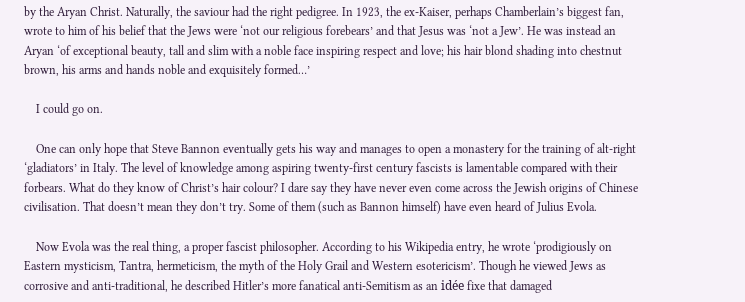by the Aryan Christ. Naturally, the saviour had the right pedigree. In 1923, the ex-Kaiser, perhaps Chamberlain’s biggest fan, wrote to him of his belief that the Jews were ‘not our religious forebears’ and that Jesus was ‘not a Jew’. He was instead an Aryan ‘of exceptional beauty, tall and slim with a noble face inspiring respect and love; his hair blond shading into chestnut brown, his arms and hands noble and exquisitely formed…’

    I could go on.

    One can only hope that Steve Bannon eventually gets his way and manages to open a monastery for the training of alt-right ‘gladiators’ in Italy. The level of knowledge among aspiring twenty-first century fascists is lamentable compared with their forbears. What do they know of Christ’s hair colour? I dare say they have never even come across the Jewish origins of Chinese civilisation. That doesn’t mean they don’t try. Some of them (such as Bannon himself) have even heard of Julius Evola.

    Now Evola was the real thing, a proper fascist philosopher. According to his Wikipedia entry, he wrote ‘prodigiously on Eastern mysticism, Tantra, hermeticism, the myth of the Holy Grail and Western esotericism’. Though he viewed Jews as corrosive and anti-traditional, he described Hitler’s more fanatical anti-Semitism as an idée fixe that damaged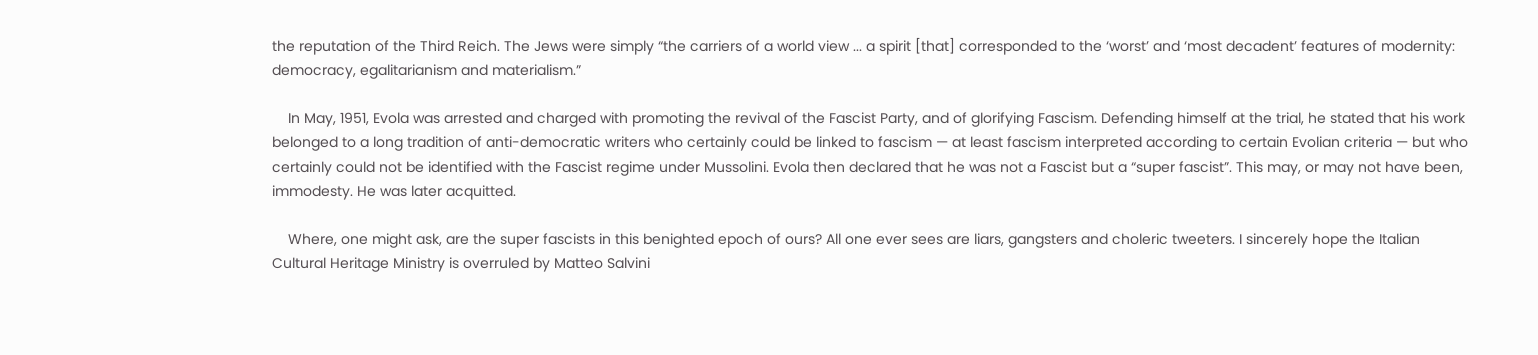the reputation of the Third Reich. The Jews were simply “the carriers of a world view ... a spirit [that] corresponded to the ‘worst’ and ‘most decadent’ features of modernity: democracy, egalitarianism and materialism.”

    In May, 1951, Evola was arrested and charged with promoting the revival of the Fascist Party, and of glorifying Fascism. Defending himself at the trial, he stated that his work belonged to a long tradition of anti-democratic writers who certainly could be linked to fascism — at least fascism interpreted according to certain Evolian criteria — but who certainly could not be identified with the Fascist regime under Mussolini. Evola then declared that he was not a Fascist but a “super fascist”. This may, or may not have been, immodesty. He was later acquitted.

    Where, one might ask, are the super fascists in this benighted epoch of ours? All one ever sees are liars, gangsters and choleric tweeters. I sincerely hope the Italian Cultural Heritage Ministry is overruled by Matteo Salvini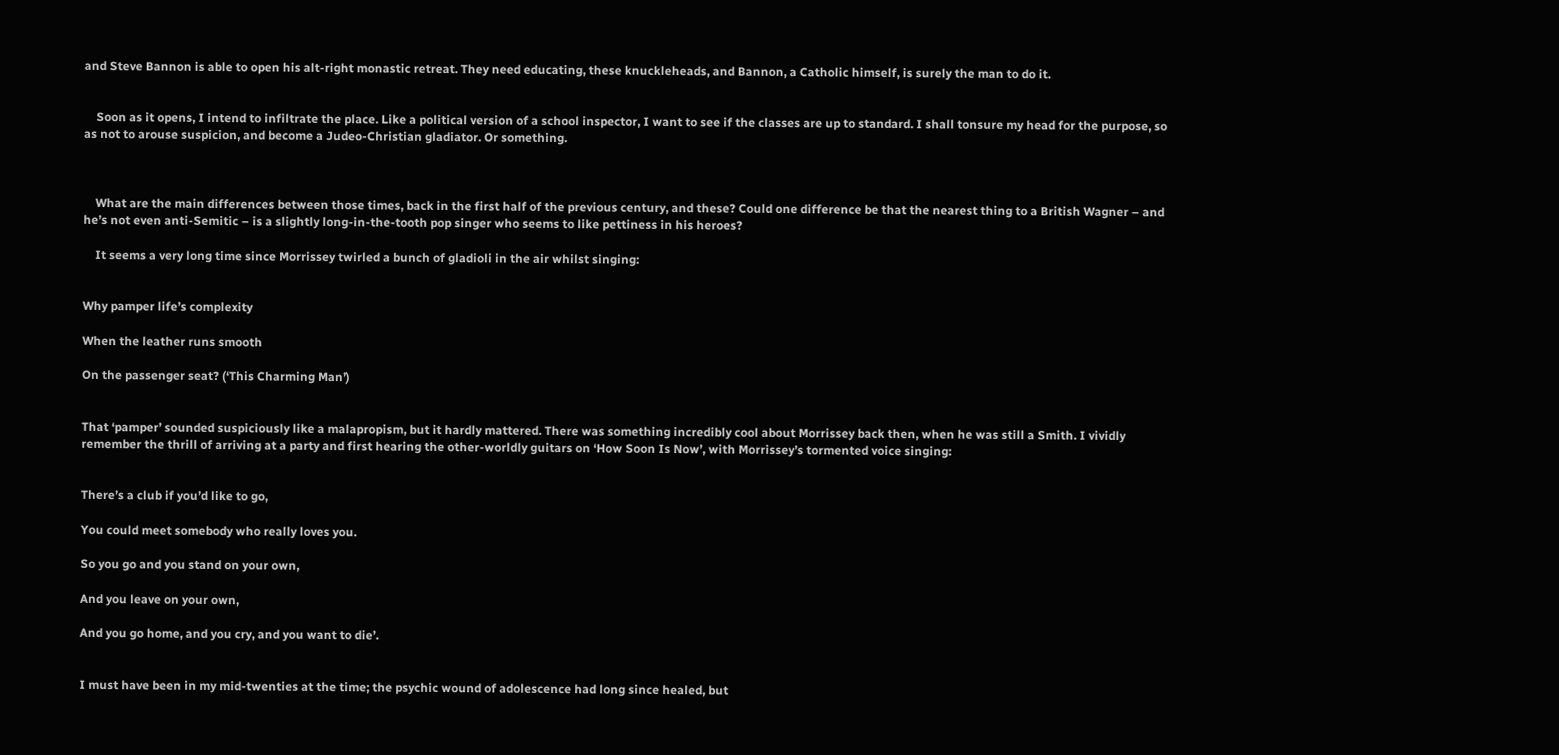and Steve Bannon is able to open his alt-right monastic retreat. They need educating, these knuckleheads, and Bannon, a Catholic himself, is surely the man to do it.


    Soon as it opens, I intend to infiltrate the place. Like a political version of a school inspector, I want to see if the classes are up to standard. I shall tonsure my head for the purpose, so as not to arouse suspicion, and become a Judeo-Christian gladiator. Or something.



    What are the main differences between those times, back in the first half of the previous century, and these? Could one difference be that the nearest thing to a British Wagner – and he’s not even anti-Semitic – is a slightly long-in-the-tooth pop singer who seems to like pettiness in his heroes?

    It seems a very long time since Morrissey twirled a bunch of gladioli in the air whilst singing:


Why pamper life’s complexity

When the leather runs smooth

On the passenger seat? (‘This Charming Man’)


That ‘pamper’ sounded suspiciously like a malapropism, but it hardly mattered. There was something incredibly cool about Morrissey back then, when he was still a Smith. I vividly remember the thrill of arriving at a party and first hearing the other-worldly guitars on ‘How Soon Is Now’, with Morrissey’s tormented voice singing:


There’s a club if you’d like to go,

You could meet somebody who really loves you.

So you go and you stand on your own,

And you leave on your own,

And you go home, and you cry, and you want to die’.


I must have been in my mid-twenties at the time; the psychic wound of adolescence had long since healed, but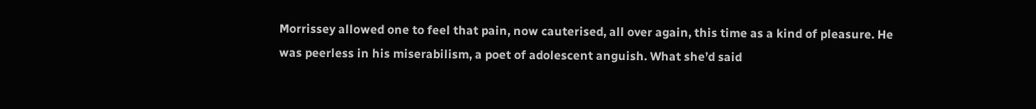Morrissey allowed one to feel that pain, now cauterised, all over again, this time as a kind of pleasure. He was peerless in his miserabilism, a poet of adolescent anguish. What she’d said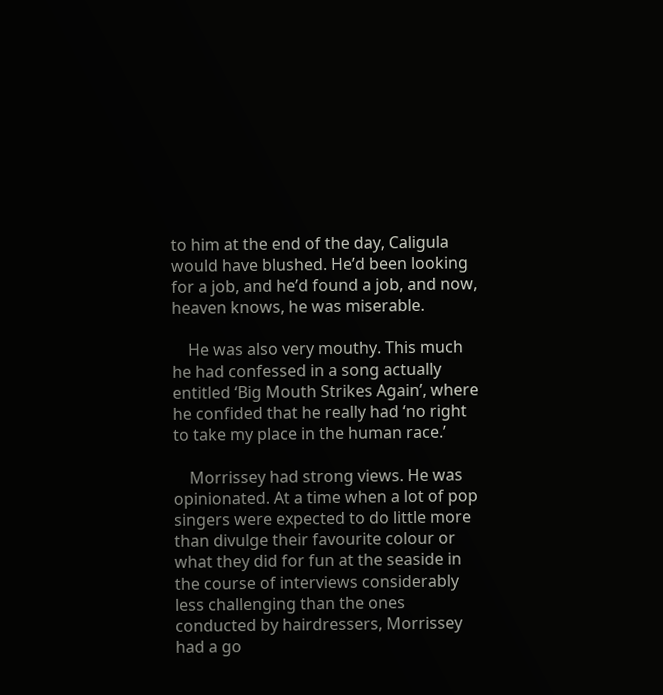to him at the end of the day, Caligula would have blushed. He’d been looking for a job, and he’d found a job, and now, heaven knows, he was miserable.

    He was also very mouthy. This much he had confessed in a song actually entitled ‘Big Mouth Strikes Again’, where he confided that he really had ‘no right to take my place in the human race.’

    Morrissey had strong views. He was opinionated. At a time when a lot of pop singers were expected to do little more than divulge their favourite colour or what they did for fun at the seaside in the course of interviews considerably less challenging than the ones conducted by hairdressers, Morrissey had a go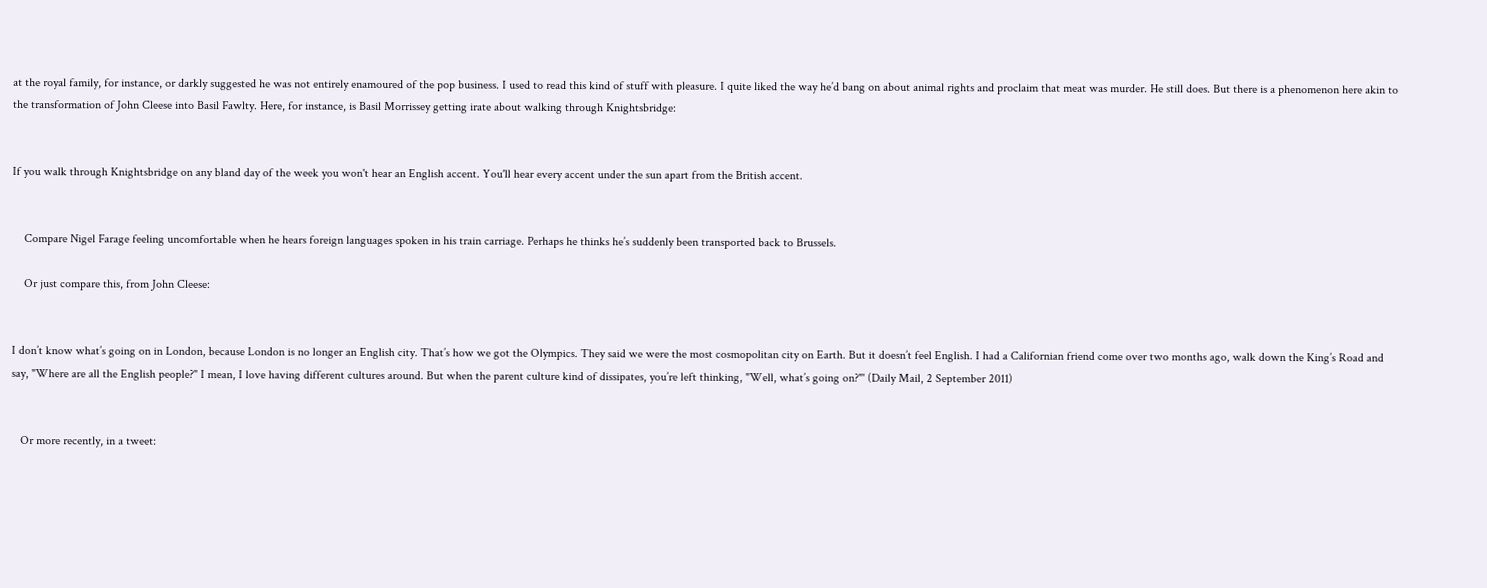at the royal family, for instance, or darkly suggested he was not entirely enamoured of the pop business. I used to read this kind of stuff with pleasure. I quite liked the way he’d bang on about animal rights and proclaim that meat was murder. He still does. But there is a phenomenon here akin to the transformation of John Cleese into Basil Fawlty. Here, for instance, is Basil Morrissey getting irate about walking through Knightsbridge:


If you walk through Knightsbridge on any bland day of the week you won't hear an English accent. You'll hear every accent under the sun apart from the British accent.


    Compare Nigel Farage feeling uncomfortable when he hears foreign languages spoken in his train carriage. Perhaps he thinks he’s suddenly been transported back to Brussels.

    Or just compare this, from John Cleese:


I don’t know what’s going on in London, because London is no longer an English city. That’s how we got the Olympics. They said we were the most cosmopolitan city on Earth. But it doesn’t feel English. I had a Californian friend come over two months ago, walk down the King’s Road and say, "Where are all the English people?" I mean, I love having different cultures around. But when the parent culture kind of dissipates, you’re left thinking, "Well, what’s going on?"' (Daily Mail, 2 September 2011)


   Or more recently, in a tweet: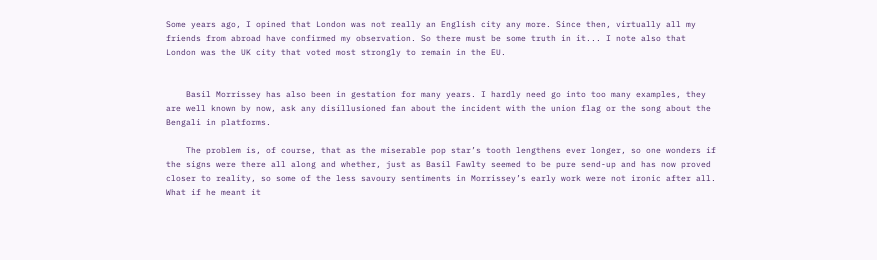Some years ago, I opined that London was not really an English city any more. Since then, virtually all my friends from abroad have confirmed my observation. So there must be some truth in it... I note also that London was the UK city that voted most strongly to remain in the EU.


    Basil Morrissey has also been in gestation for many years. I hardly need go into too many examples, they are well known by now, ask any disillusioned fan about the incident with the union flag or the song about the Bengali in platforms.

    The problem is, of course, that as the miserable pop star’s tooth lengthens ever longer, so one wonders if the signs were there all along and whether, just as Basil Fawlty seemed to be pure send-up and has now proved closer to reality, so some of the less savoury sentiments in Morrissey’s early work were not ironic after all. What if he meant it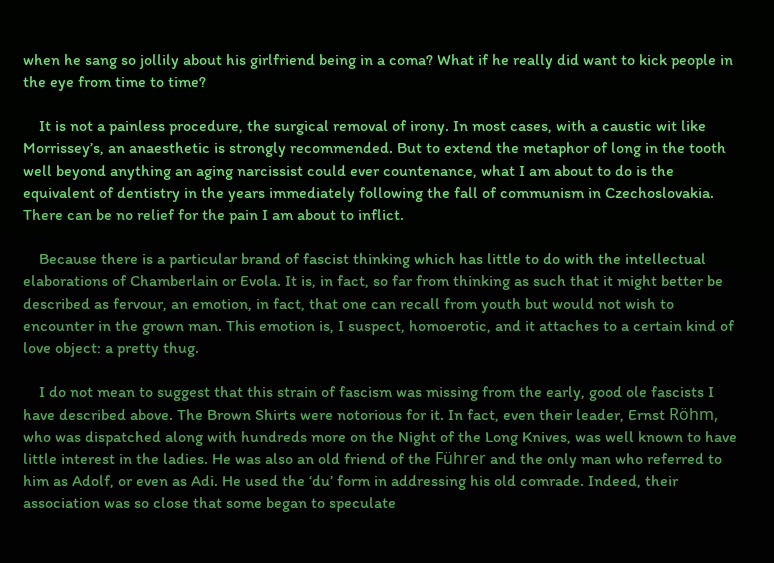when he sang so jollily about his girlfriend being in a coma? What if he really did want to kick people in the eye from time to time?

    It is not a painless procedure, the surgical removal of irony. In most cases, with a caustic wit like Morrissey’s, an anaesthetic is strongly recommended. But to extend the metaphor of long in the tooth well beyond anything an aging narcissist could ever countenance, what I am about to do is the equivalent of dentistry in the years immediately following the fall of communism in Czechoslovakia. There can be no relief for the pain I am about to inflict.

    Because there is a particular brand of fascist thinking which has little to do with the intellectual elaborations of Chamberlain or Evola. It is, in fact, so far from thinking as such that it might better be described as fervour, an emotion, in fact, that one can recall from youth but would not wish to encounter in the grown man. This emotion is, I suspect, homoerotic, and it attaches to a certain kind of love object: a pretty thug.

    I do not mean to suggest that this strain of fascism was missing from the early, good ole fascists I have described above. The Brown Shirts were notorious for it. In fact, even their leader, Ernst Röhm, who was dispatched along with hundreds more on the Night of the Long Knives, was well known to have little interest in the ladies. He was also an old friend of the Führer and the only man who referred to him as Adolf, or even as Adi. He used the ‘du’ form in addressing his old comrade. Indeed, their association was so close that some began to speculate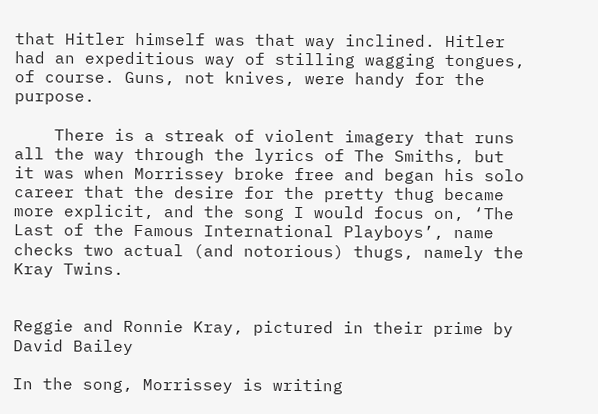that Hitler himself was that way inclined. Hitler had an expeditious way of stilling wagging tongues, of course. Guns, not knives, were handy for the purpose.

    There is a streak of violent imagery that runs all the way through the lyrics of The Smiths, but it was when Morrissey broke free and began his solo career that the desire for the pretty thug became more explicit, and the song I would focus on, ‘The Last of the Famous International Playboys’, name checks two actual (and notorious) thugs, namely the Kray Twins.


Reggie and Ronnie Kray, pictured in their prime by David Bailey

In the song, Morrissey is writing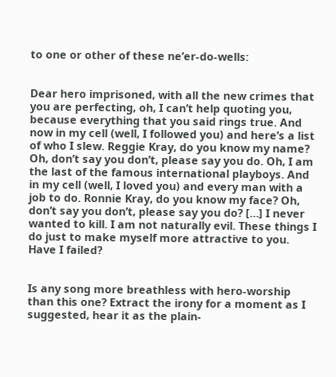to one or other of these ne’er-do-wells:


Dear hero imprisoned, with all the new crimes that you are perfecting, oh, I can’t help quoting you, because everything that you said rings true. And now in my cell (well, I followed you) and here’s a list of who I slew. Reggie Kray, do you know my name? Oh, don’t say you don’t, please say you do. Oh, I am the last of the famous international playboys. And in my cell (well, I loved you) and every man with a job to do. Ronnie Kray, do you know my face? Oh, don’t say you don’t, please say you do? […] I never wanted to kill. I am not naturally evil. These things I do just to make myself more attractive to you. Have I failed?


Is any song more breathless with hero-worship than this one? Extract the irony for a moment as I suggested, hear it as the plain-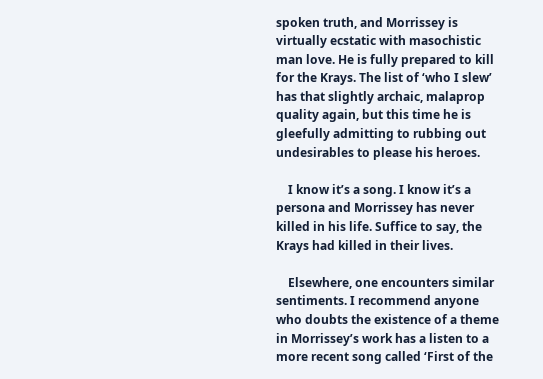spoken truth, and Morrissey is virtually ecstatic with masochistic man love. He is fully prepared to kill for the Krays. The list of ‘who I slew’ has that slightly archaic, malaprop quality again, but this time he is gleefully admitting to rubbing out undesirables to please his heroes.

    I know it’s a song. I know it’s a persona and Morrissey has never killed in his life. Suffice to say, the Krays had killed in their lives.

    Elsewhere, one encounters similar sentiments. I recommend anyone who doubts the existence of a theme in Morrissey’s work has a listen to a more recent song called ‘First of the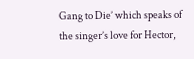Gang to Die’ which speaks of the singer’s love for Hector,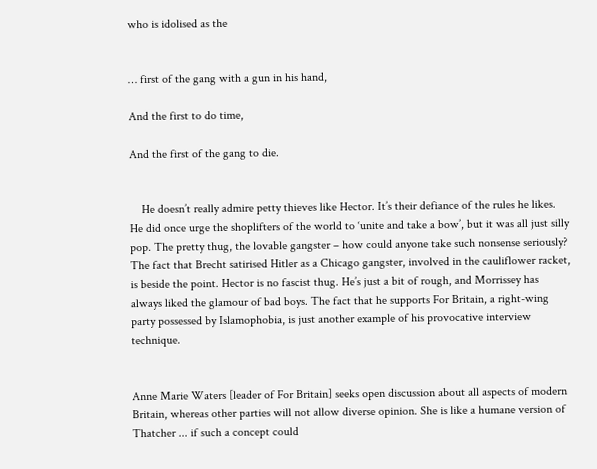who is idolised as the


… first of the gang with a gun in his hand,

And the first to do time,

And the first of the gang to die.


    He doesn’t really admire petty thieves like Hector. It’s their defiance of the rules he likes. He did once urge the shoplifters of the world to ‘unite and take a bow’, but it was all just silly pop. The pretty thug, the lovable gangster – how could anyone take such nonsense seriously? The fact that Brecht satirised Hitler as a Chicago gangster, involved in the cauliflower racket, is beside the point. Hector is no fascist thug. He’s just a bit of rough, and Morrissey has always liked the glamour of bad boys. The fact that he supports For Britain, a right-wing party possessed by Islamophobia, is just another example of his provocative interview technique.


Anne Marie Waters [leader of For Britain] seeks open discussion about all aspects of modern Britain, whereas other parties will not allow diverse opinion. She is like a humane version of Thatcher ... if such a concept could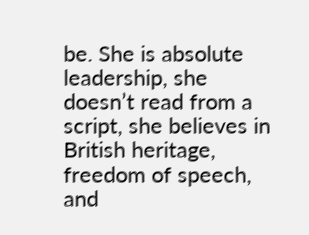be. She is absolute leadership, she doesn’t read from a script, she believes in British heritage, freedom of speech, and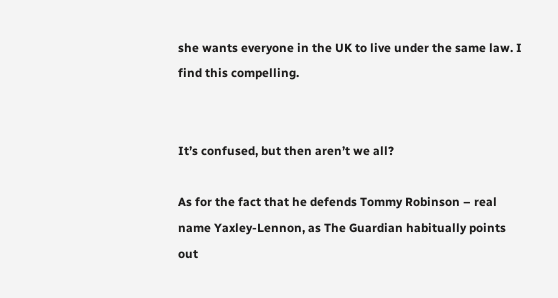she wants everyone in the UK to live under the same law. I find this compelling.


It’s confused, but then aren’t we all?

As for the fact that he defends Tommy Robinson – real name Yaxley-Lennon, as The Guardian habitually points out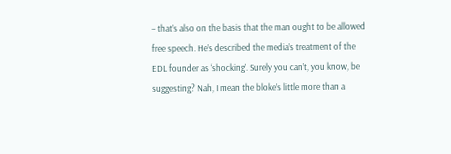– that’s also on the basis that the man ought to be allowed free speech. He’s described the media’s treatment of the EDL founder as ‘shocking’. Surely you can’t, you know, be suggesting? Nah, I mean the bloke’s little more than a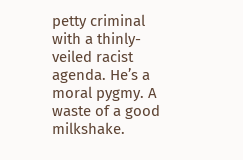petty criminal with a thinly-veiled racist agenda. He’s a moral pygmy. A waste of a good milkshake.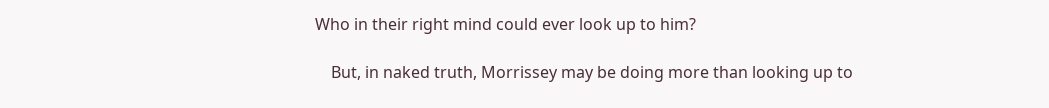Who in their right mind could ever look up to him?

    But, in naked truth, Morrissey may be doing more than looking up to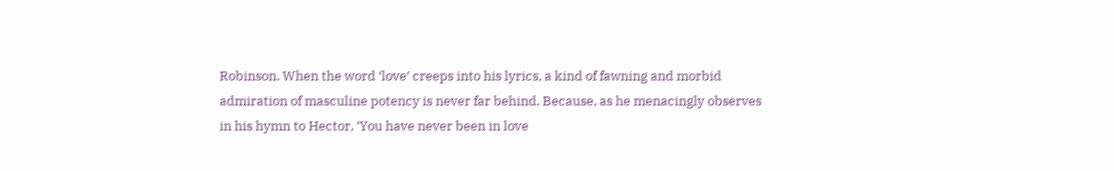Robinson. When the word ‘love’ creeps into his lyrics, a kind of fawning and morbid admiration of masculine potency is never far behind. Because, as he menacingly observes in his hymn to Hector, ‘You have never been in love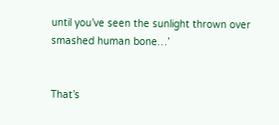until you’ve seen the sunlight thrown over smashed human bone…’


That’s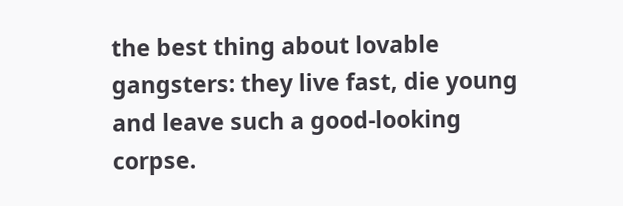the best thing about lovable gangsters: they live fast, die young and leave such a good-looking corpse.